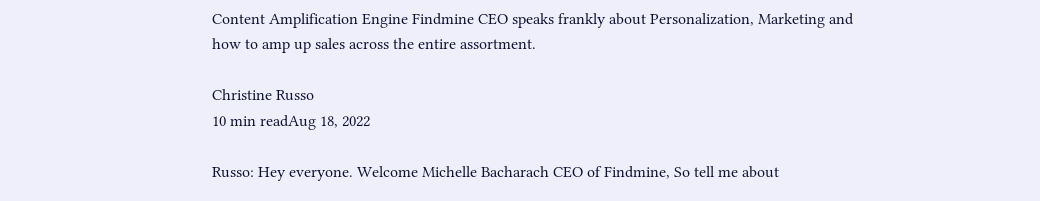Content Amplification Engine Findmine CEO speaks frankly about Personalization, Marketing and how to amp up sales across the entire assortment.

Christine Russo
10 min readAug 18, 2022

Russo: Hey everyone. Welcome Michelle Bacharach CEO of Findmine, So tell me about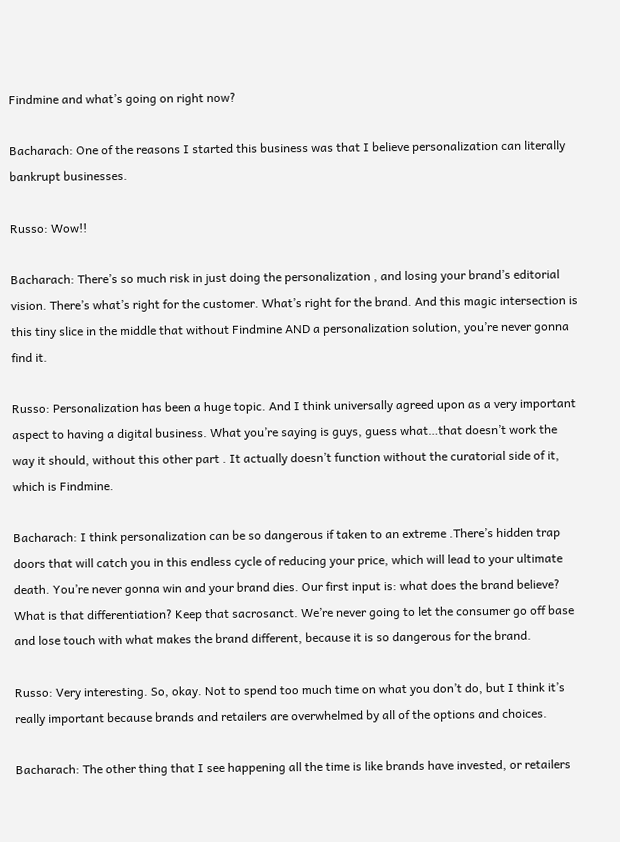Findmine and what’s going on right now?

Bacharach: One of the reasons I started this business was that I believe personalization can literally bankrupt businesses.

Russo: Wow!!

Bacharach: There’s so much risk in just doing the personalization , and losing your brand’s editorial vision. There’s what’s right for the customer. What’s right for the brand. And this magic intersection is this tiny slice in the middle that without Findmine AND a personalization solution, you’re never gonna find it.

Russo: Personalization has been a huge topic. And I think universally agreed upon as a very important aspect to having a digital business. What you’re saying is guys, guess what…that doesn’t work the way it should, without this other part . It actually doesn’t function without the curatorial side of it, which is Findmine.

Bacharach: I think personalization can be so dangerous if taken to an extreme .There’s hidden trap doors that will catch you in this endless cycle of reducing your price, which will lead to your ultimate death. You’re never gonna win and your brand dies. Our first input is: what does the brand believe? What is that differentiation? Keep that sacrosanct. We’re never going to let the consumer go off base and lose touch with what makes the brand different, because it is so dangerous for the brand.

Russo: Very interesting. So, okay. Not to spend too much time on what you don’t do, but I think it’s really important because brands and retailers are overwhelmed by all of the options and choices.

Bacharach: The other thing that I see happening all the time is like brands have invested, or retailers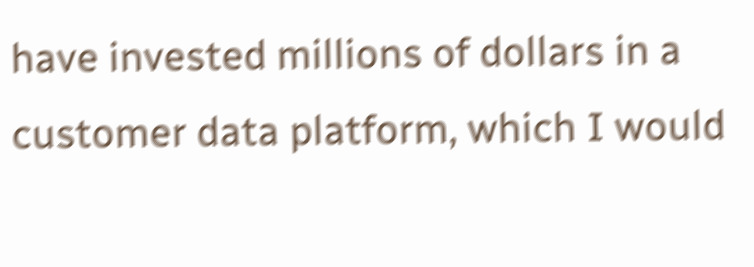have invested millions of dollars in a customer data platform, which I would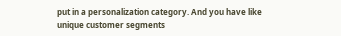put in a personalization category. And you have like unique customer segments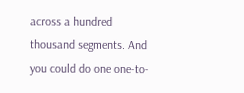across a hundred thousand segments. And you could do one one-to-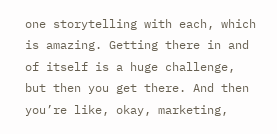one storytelling with each, which is amazing. Getting there in and of itself is a huge challenge, but then you get there. And then you’re like, okay, marketing,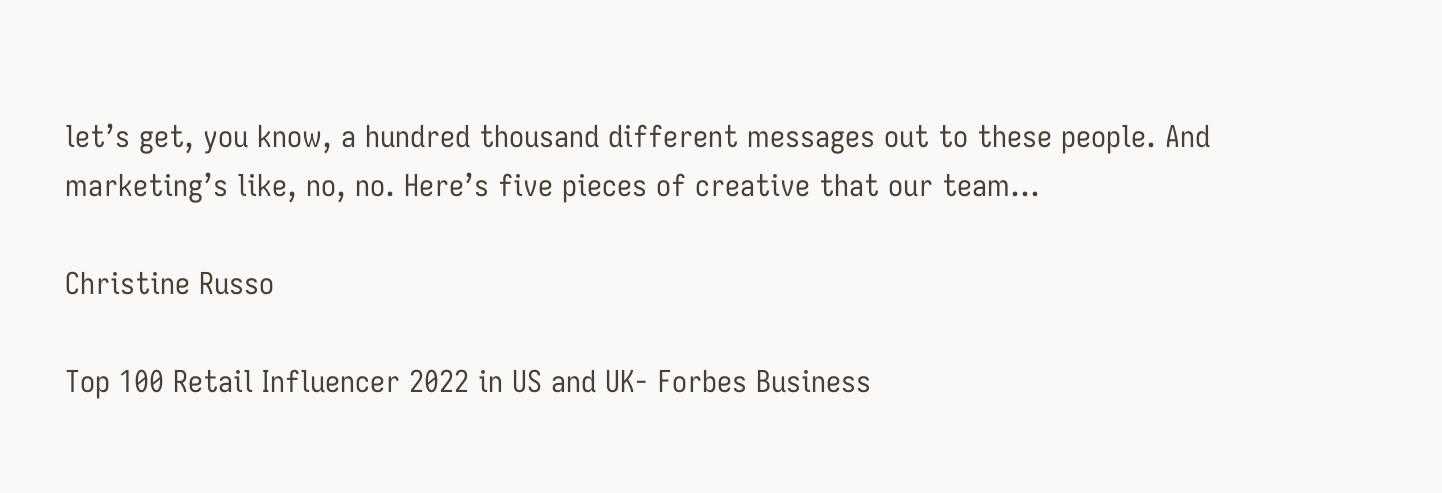let’s get, you know, a hundred thousand different messages out to these people. And marketing’s like, no, no. Here’s five pieces of creative that our team…

Christine Russo

Top 100 Retail Influencer 2022 in US and UK- Forbes Business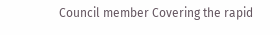Council member Covering the rapid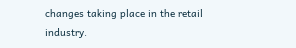changes taking place in the retail industry.